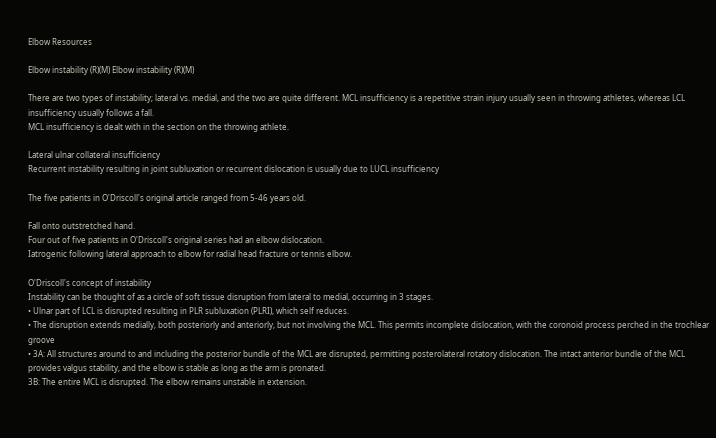Elbow Resources

Elbow instability (R)(M) Elbow instability (R)(M)

There are two types of instability; lateral vs. medial, and the two are quite different. MCL insufficiency is a repetitive strain injury usually seen in throwing athletes, whereas LCL insufficiency usually follows a fall.
MCL insufficiency is dealt with in the section on the throwing athlete.

Lateral ulnar collateral insufficiency
Recurrent instability resulting in joint subluxation or recurrent dislocation is usually due to LUCL insufficiency

The five patients in O'Driscoll's original article ranged from 5-46 years old.

Fall onto outstretched hand.
Four out of five patients in O'Driscoll's original series had an elbow dislocation.
Iatrogenic following lateral approach to elbow for radial head fracture or tennis elbow.

O'Driscoll's concept of instability
Instability can be thought of as a circle of soft tissue disruption from lateral to medial, occurring in 3 stages.
• Ulnar part of LCL is disrupted resulting in PLR subluxation (PLRI), which self reduces.
• The disruption extends medially, both posteriorly and anteriorly, but not involving the MCL. This permits incomplete dislocation, with the coronoid process perched in the trochlear groove
• 3A: All structures around to and including the posterior bundle of the MCL are disrupted, permitting posterolateral rotatory dislocation. The intact anterior bundle of the MCL provides valgus stability, and the elbow is stable as long as the arm is pronated.
3B: The entire MCL is disrupted. The elbow remains unstable in extension.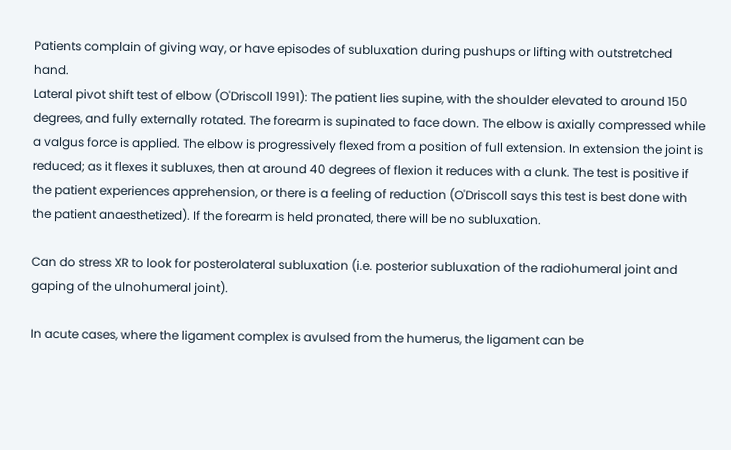Patients complain of giving way, or have episodes of subluxation during pushups or lifting with outstretched hand.
Lateral pivot shift test of elbow (O'Driscoll 1991): The patient lies supine, with the shoulder elevated to around 150 degrees, and fully externally rotated. The forearm is supinated to face down. The elbow is axially compressed while a valgus force is applied. The elbow is progressively flexed from a position of full extension. In extension the joint is reduced; as it flexes it subluxes, then at around 40 degrees of flexion it reduces with a clunk. The test is positive if the patient experiences apprehension, or there is a feeling of reduction (O'Driscoll says this test is best done with the patient anaesthetized). If the forearm is held pronated, there will be no subluxation.

Can do stress XR to look for posterolateral subluxation (i.e. posterior subluxation of the radiohumeral joint and gaping of the ulnohumeral joint).

In acute cases, where the ligament complex is avulsed from the humerus, the ligament can be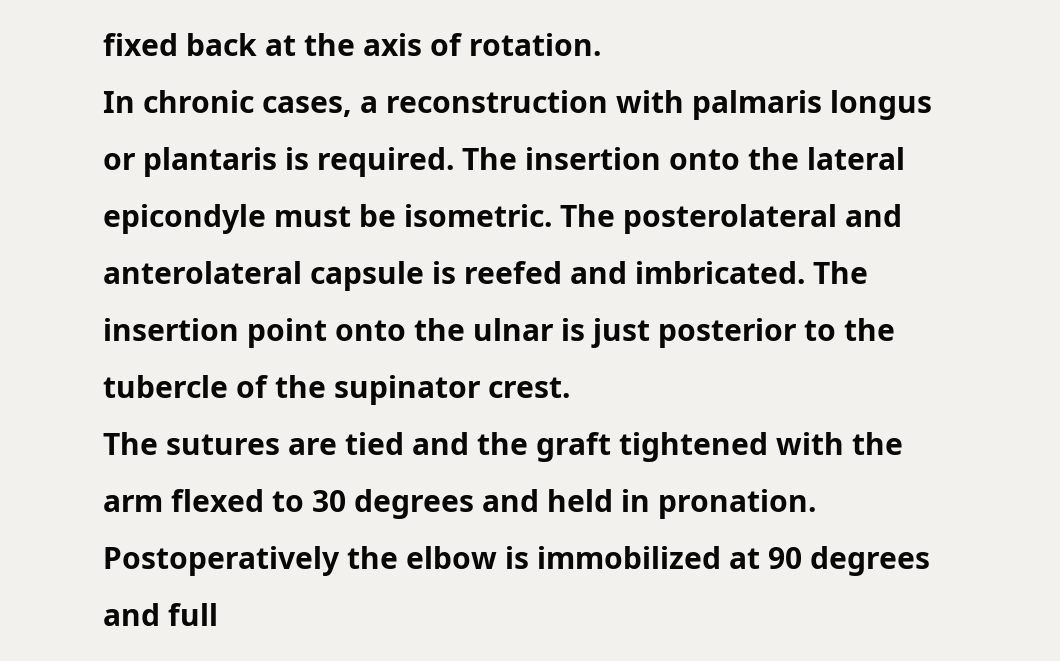fixed back at the axis of rotation.
In chronic cases, a reconstruction with palmaris longus or plantaris is required. The insertion onto the lateral epicondyle must be isometric. The posterolateral and anterolateral capsule is reefed and imbricated. The insertion point onto the ulnar is just posterior to the tubercle of the supinator crest.
The sutures are tied and the graft tightened with the arm flexed to 30 degrees and held in pronation.
Postoperatively the elbow is immobilized at 90 degrees and full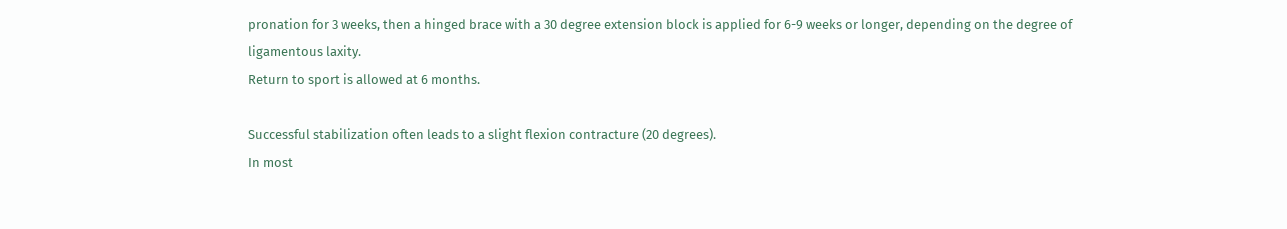pronation for 3 weeks, then a hinged brace with a 30 degree extension block is applied for 6-9 weeks or longer, depending on the degree of ligamentous laxity.
Return to sport is allowed at 6 months.

Successful stabilization often leads to a slight flexion contracture (20 degrees).
In most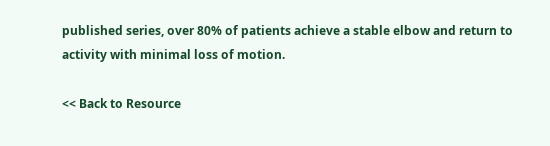published series, over 80% of patients achieve a stable elbow and return to activity with minimal loss of motion.

<< Back to Resource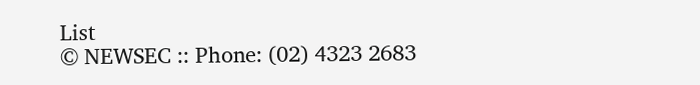List
© NEWSEC :: Phone: (02) 4323 2683